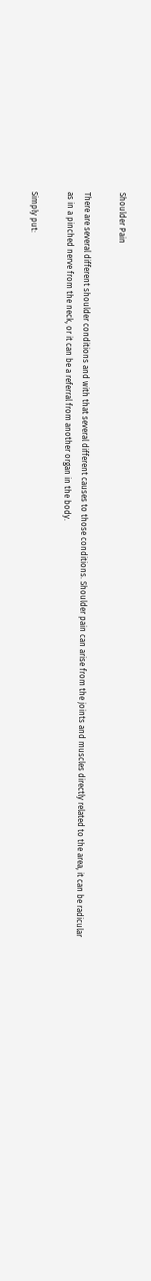Shoulder Pain

There are several different shoulder conditions and with that several different causes to those conditions. Shoulder pain can arise from the joints and muscles directly related to the area, it can be radicular as in a pinched nerve from the neck, or it can be a referral from another organ in the body.

Simply put: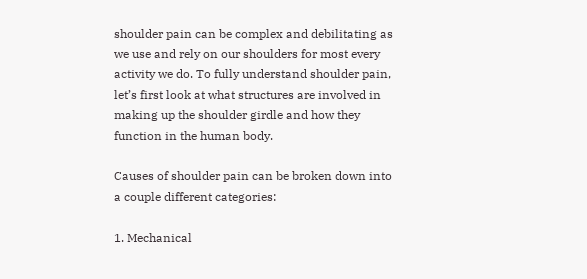shoulder pain can be complex and debilitating as we use and rely on our shoulders for most every activity we do. To fully understand shoulder pain, let’s first look at what structures are involved in making up the shoulder girdle and how they function in the human body.

Causes of shoulder pain can be broken down into a couple different categories:

1. Mechanical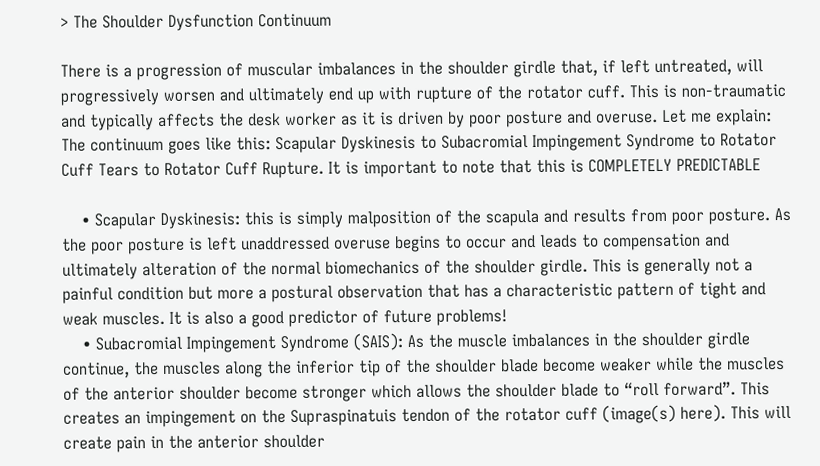> The Shoulder Dysfunction Continuum

There is a progression of muscular imbalances in the shoulder girdle that, if left untreated, will progressively worsen and ultimately end up with rupture of the rotator cuff. This is non-traumatic and typically affects the desk worker as it is driven by poor posture and overuse. Let me explain: The continuum goes like this: Scapular Dyskinesis to Subacromial Impingement Syndrome to Rotator Cuff Tears to Rotator Cuff Rupture. It is important to note that this is COMPLETELY PREDICTABLE

    • Scapular Dyskinesis: this is simply malposition of the scapula and results from poor posture. As the poor posture is left unaddressed overuse begins to occur and leads to compensation and ultimately alteration of the normal biomechanics of the shoulder girdle. This is generally not a painful condition but more a postural observation that has a characteristic pattern of tight and weak muscles. It is also a good predictor of future problems!
    • Subacromial Impingement Syndrome (SAIS): As the muscle imbalances in the shoulder girdle continue, the muscles along the inferior tip of the shoulder blade become weaker while the muscles of the anterior shoulder become stronger which allows the shoulder blade to “roll forward”. This creates an impingement on the Supraspinatuis tendon of the rotator cuff (image(s) here). This will create pain in the anterior shoulder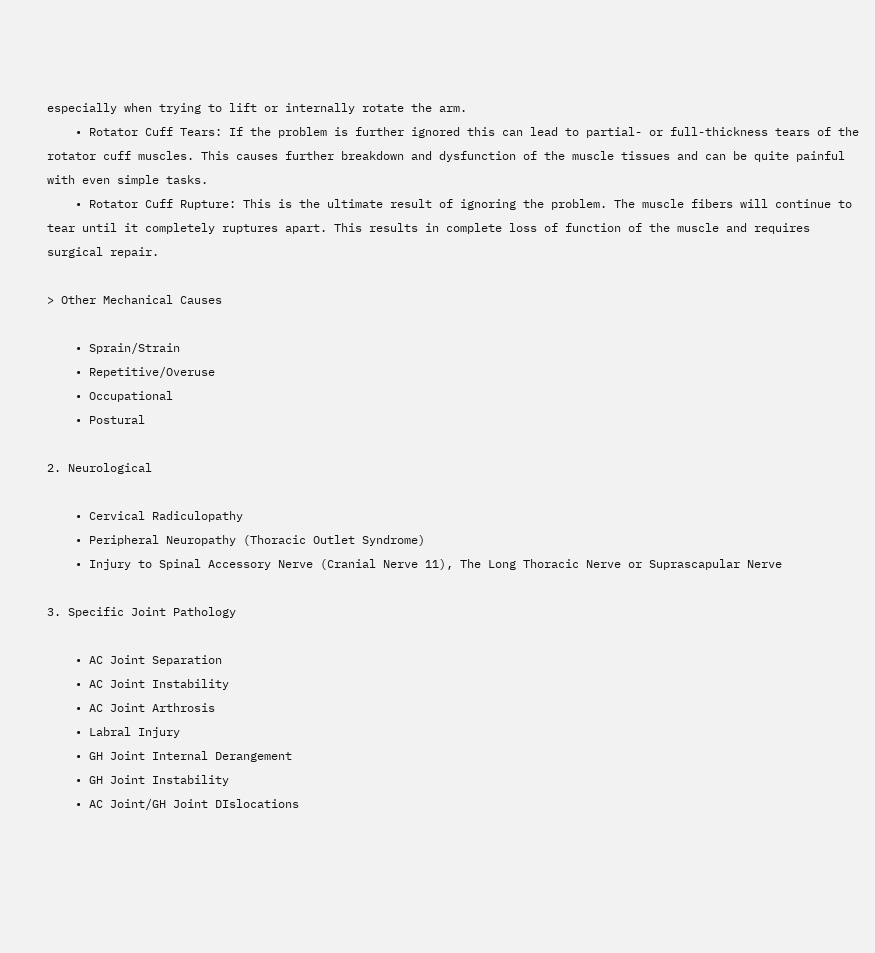especially when trying to lift or internally rotate the arm.
    • Rotator Cuff Tears: If the problem is further ignored this can lead to partial- or full-thickness tears of the rotator cuff muscles. This causes further breakdown and dysfunction of the muscle tissues and can be quite painful with even simple tasks.
    • Rotator Cuff Rupture: This is the ultimate result of ignoring the problem. The muscle fibers will continue to tear until it completely ruptures apart. This results in complete loss of function of the muscle and requires surgical repair.

> Other Mechanical Causes

    • Sprain/Strain
    • Repetitive/Overuse
    • Occupational
    • Postural

2. Neurological

    • Cervical Radiculopathy
    • Peripheral Neuropathy (Thoracic Outlet Syndrome)
    • Injury to Spinal Accessory Nerve (Cranial Nerve 11), The Long Thoracic Nerve or Suprascapular Nerve

3. Specific Joint Pathology

    • AC Joint Separation
    • AC Joint Instability
    • AC Joint Arthrosis
    • Labral Injury
    • GH Joint Internal Derangement
    • GH Joint Instability
    • AC Joint/GH Joint DIslocations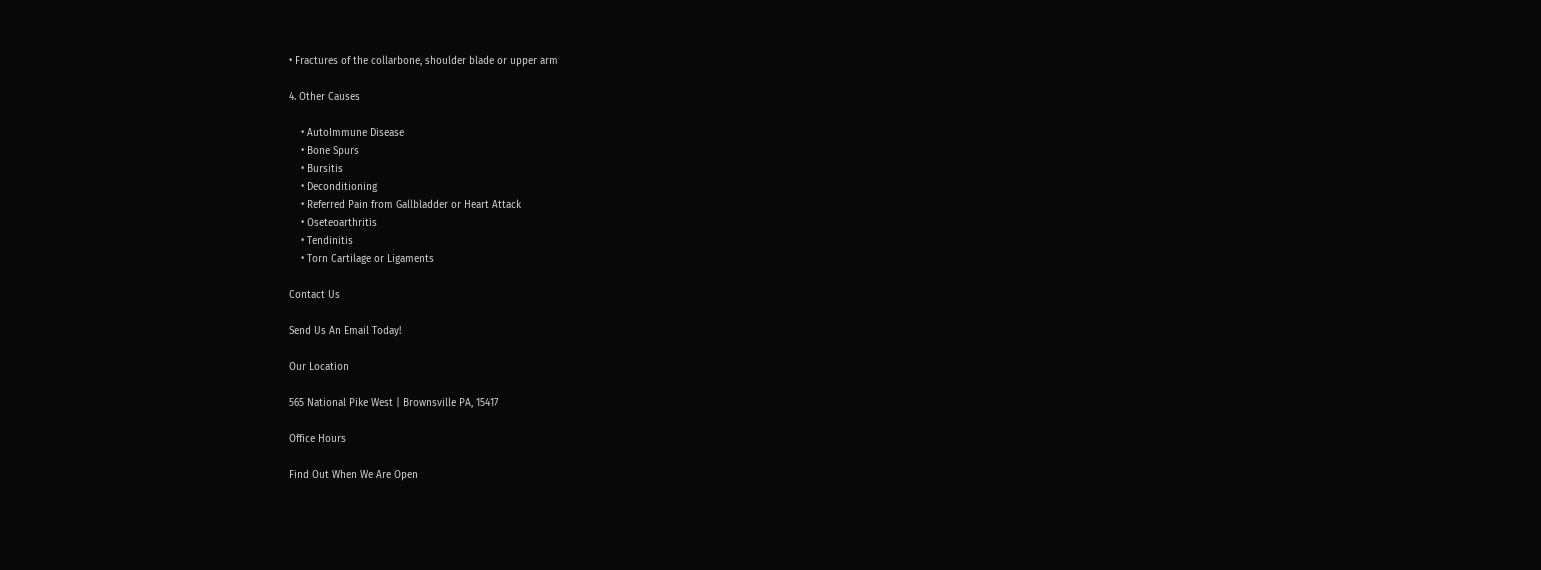• Fractures of the collarbone, shoulder blade or upper arm

4. Other Causes

    • AutoImmune Disease
    • Bone Spurs
    • Bursitis
    • Deconditioning
    • Referred Pain from Gallbladder or Heart Attack
    • Oseteoarthritis
    • Tendinitis
    • Torn Cartilage or Ligaments

Contact Us

Send Us An Email Today!

Our Location

565 National Pike West | Brownsville PA, 15417

Office Hours

Find Out When We Are Open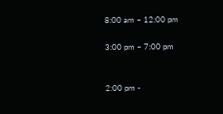8:00 am – 12:00 pm

3:00 pm – 7:00 pm


2:00 pm -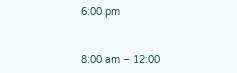6:00 pm


8:00 am – 12:00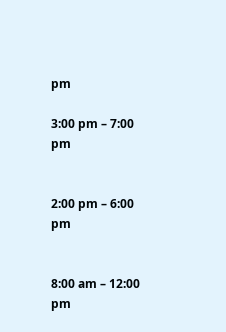pm

3:00 pm – 7:00 pm


2:00 pm – 6:00 pm


8:00 am – 12:00 pm